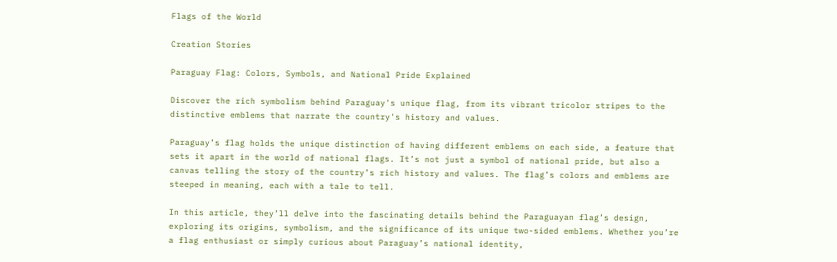Flags of the World

Creation Stories

Paraguay Flag: Colors, Symbols, and National Pride Explained

Discover the rich symbolism behind Paraguay's unique flag, from its vibrant tricolor stripes to the distinctive emblems that narrate the country's history and values.

Paraguay’s flag holds the unique distinction of having different emblems on each side, a feature that sets it apart in the world of national flags. It’s not just a symbol of national pride, but also a canvas telling the story of the country’s rich history and values. The flag’s colors and emblems are steeped in meaning, each with a tale to tell.

In this article, they’ll delve into the fascinating details behind the Paraguayan flag’s design, exploring its origins, symbolism, and the significance of its unique two-sided emblems. Whether you’re a flag enthusiast or simply curious about Paraguay’s national identity,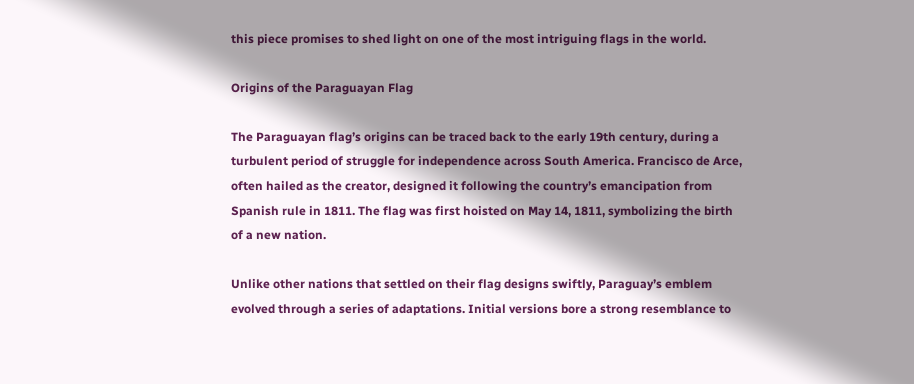this piece promises to shed light on one of the most intriguing flags in the world.

Origins of the Paraguayan Flag

The Paraguayan flag’s origins can be traced back to the early 19th century, during a turbulent period of struggle for independence across South America. Francisco de Arce, often hailed as the creator, designed it following the country’s emancipation from Spanish rule in 1811. The flag was first hoisted on May 14, 1811, symbolizing the birth of a new nation.

Unlike other nations that settled on their flag designs swiftly, Paraguay’s emblem evolved through a series of adaptations. Initial versions bore a strong resemblance to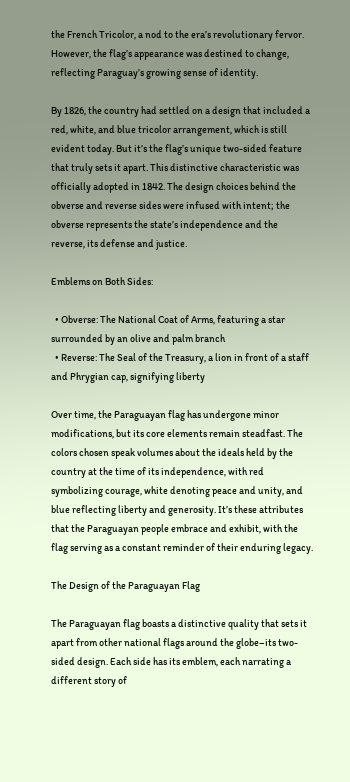the French Tricolor, a nod to the era’s revolutionary fervor. However, the flag’s appearance was destined to change, reflecting Paraguay’s growing sense of identity.

By 1826, the country had settled on a design that included a red, white, and blue tricolor arrangement, which is still evident today. But it’s the flag’s unique two-sided feature that truly sets it apart. This distinctive characteristic was officially adopted in 1842. The design choices behind the obverse and reverse sides were infused with intent; the obverse represents the state’s independence and the reverse, its defense and justice.

Emblems on Both Sides:

  • Obverse: The National Coat of Arms, featuring a star surrounded by an olive and palm branch
  • Reverse: The Seal of the Treasury, a lion in front of a staff and Phrygian cap, signifying liberty

Over time, the Paraguayan flag has undergone minor modifications, but its core elements remain steadfast. The colors chosen speak volumes about the ideals held by the country at the time of its independence, with red symbolizing courage, white denoting peace and unity, and blue reflecting liberty and generosity. It’s these attributes that the Paraguayan people embrace and exhibit, with the flag serving as a constant reminder of their enduring legacy.

The Design of the Paraguayan Flag

The Paraguayan flag boasts a distinctive quality that sets it apart from other national flags around the globe–its two-sided design. Each side has its emblem, each narrating a different story of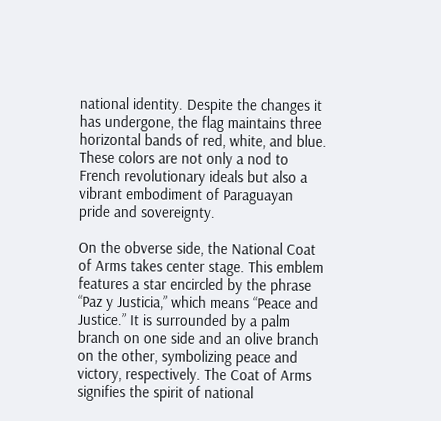national identity. Despite the changes it has undergone, the flag maintains three horizontal bands of red, white, and blue. These colors are not only a nod to French revolutionary ideals but also a vibrant embodiment of Paraguayan pride and sovereignty.

On the obverse side, the National Coat of Arms takes center stage. This emblem features a star encircled by the phrase “Paz y Justicia,” which means “Peace and Justice.” It is surrounded by a palm branch on one side and an olive branch on the other, symbolizing peace and victory, respectively. The Coat of Arms signifies the spirit of national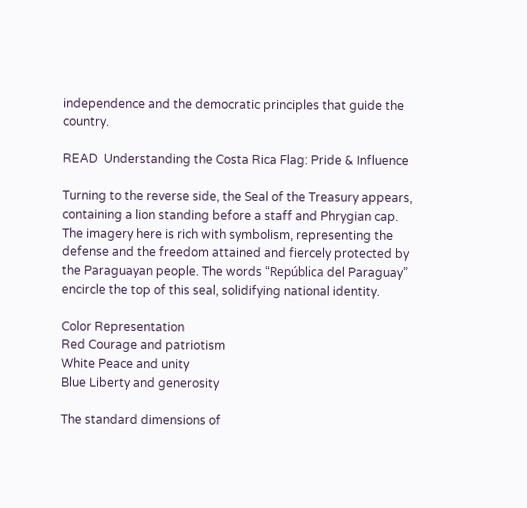independence and the democratic principles that guide the country.

READ  Understanding the Costa Rica Flag: Pride & Influence

Turning to the reverse side, the Seal of the Treasury appears, containing a lion standing before a staff and Phrygian cap. The imagery here is rich with symbolism, representing the defense and the freedom attained and fiercely protected by the Paraguayan people. The words “República del Paraguay” encircle the top of this seal, solidifying national identity.

Color Representation
Red Courage and patriotism
White Peace and unity
Blue Liberty and generosity

The standard dimensions of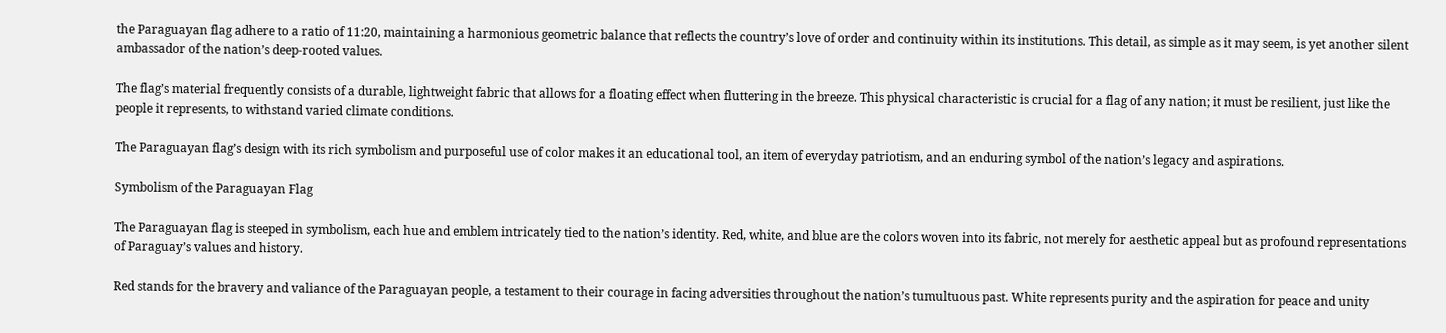the Paraguayan flag adhere to a ratio of 11:20, maintaining a harmonious geometric balance that reflects the country’s love of order and continuity within its institutions. This detail, as simple as it may seem, is yet another silent ambassador of the nation’s deep-rooted values.

The flag’s material frequently consists of a durable, lightweight fabric that allows for a floating effect when fluttering in the breeze. This physical characteristic is crucial for a flag of any nation; it must be resilient, just like the people it represents, to withstand varied climate conditions.

The Paraguayan flag’s design with its rich symbolism and purposeful use of color makes it an educational tool, an item of everyday patriotism, and an enduring symbol of the nation’s legacy and aspirations.

Symbolism of the Paraguayan Flag

The Paraguayan flag is steeped in symbolism, each hue and emblem intricately tied to the nation’s identity. Red, white, and blue are the colors woven into its fabric, not merely for aesthetic appeal but as profound representations of Paraguay’s values and history.

Red stands for the bravery and valiance of the Paraguayan people, a testament to their courage in facing adversities throughout the nation’s tumultuous past. White represents purity and the aspiration for peace and unity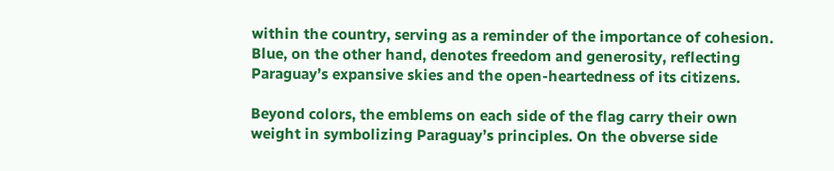within the country, serving as a reminder of the importance of cohesion. Blue, on the other hand, denotes freedom and generosity, reflecting Paraguay’s expansive skies and the open-heartedness of its citizens.

Beyond colors, the emblems on each side of the flag carry their own weight in symbolizing Paraguay’s principles. On the obverse side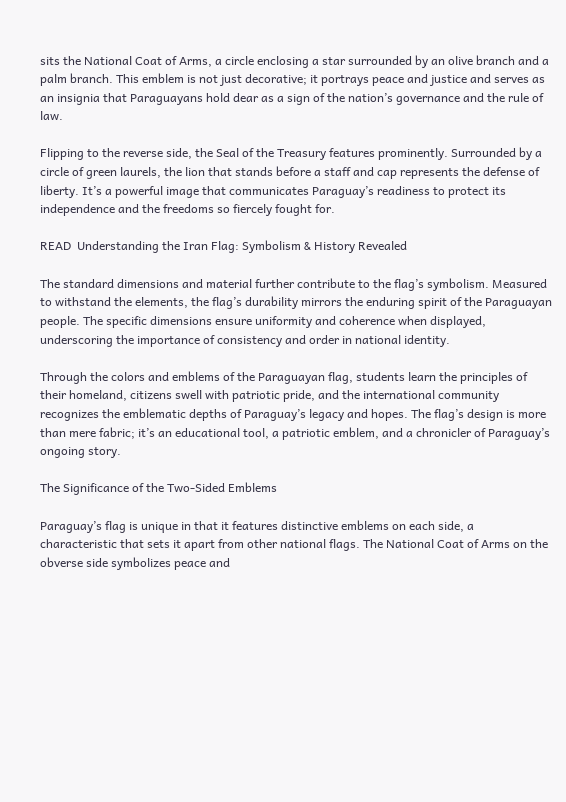sits the National Coat of Arms, a circle enclosing a star surrounded by an olive branch and a palm branch. This emblem is not just decorative; it portrays peace and justice and serves as an insignia that Paraguayans hold dear as a sign of the nation’s governance and the rule of law.

Flipping to the reverse side, the Seal of the Treasury features prominently. Surrounded by a circle of green laurels, the lion that stands before a staff and cap represents the defense of liberty. It’s a powerful image that communicates Paraguay’s readiness to protect its independence and the freedoms so fiercely fought for.

READ  Understanding the Iran Flag: Symbolism & History Revealed

The standard dimensions and material further contribute to the flag’s symbolism. Measured to withstand the elements, the flag’s durability mirrors the enduring spirit of the Paraguayan people. The specific dimensions ensure uniformity and coherence when displayed, underscoring the importance of consistency and order in national identity.

Through the colors and emblems of the Paraguayan flag, students learn the principles of their homeland, citizens swell with patriotic pride, and the international community recognizes the emblematic depths of Paraguay’s legacy and hopes. The flag’s design is more than mere fabric; it’s an educational tool, a patriotic emblem, and a chronicler of Paraguay’s ongoing story.

The Significance of the Two-Sided Emblems

Paraguay’s flag is unique in that it features distinctive emblems on each side, a characteristic that sets it apart from other national flags. The National Coat of Arms on the obverse side symbolizes peace and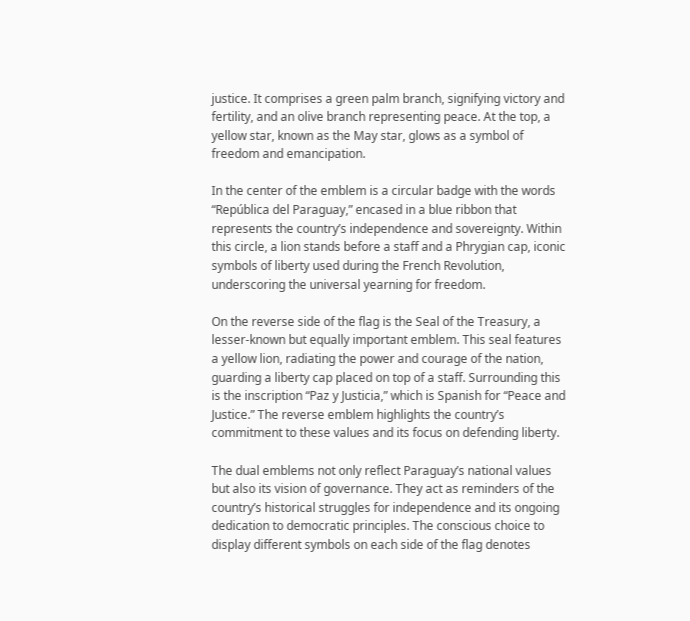justice. It comprises a green palm branch, signifying victory and fertility, and an olive branch representing peace. At the top, a yellow star, known as the May star, glows as a symbol of freedom and emancipation.

In the center of the emblem is a circular badge with the words “República del Paraguay,” encased in a blue ribbon that represents the country’s independence and sovereignty. Within this circle, a lion stands before a staff and a Phrygian cap, iconic symbols of liberty used during the French Revolution, underscoring the universal yearning for freedom.

On the reverse side of the flag is the Seal of the Treasury, a lesser-known but equally important emblem. This seal features a yellow lion, radiating the power and courage of the nation, guarding a liberty cap placed on top of a staff. Surrounding this is the inscription “Paz y Justicia,” which is Spanish for “Peace and Justice.” The reverse emblem highlights the country’s commitment to these values and its focus on defending liberty.

The dual emblems not only reflect Paraguay’s national values but also its vision of governance. They act as reminders of the country’s historical struggles for independence and its ongoing dedication to democratic principles. The conscious choice to display different symbols on each side of the flag denotes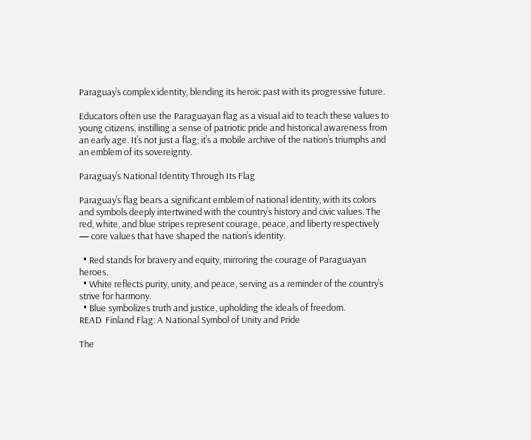Paraguay’s complex identity, blending its heroic past with its progressive future.

Educators often use the Paraguayan flag as a visual aid to teach these values to young citizens, instilling a sense of patriotic pride and historical awareness from an early age. It’s not just a flag; it’s a mobile archive of the nation’s triumphs and an emblem of its sovereignty.

Paraguay’s National Identity Through Its Flag

Paraguay’s flag bears a significant emblem of national identity, with its colors and symbols deeply intertwined with the country’s history and civic values. The red, white, and blue stripes represent courage, peace, and liberty respectively — core values that have shaped the nation’s identity.

  • Red stands for bravery and equity, mirroring the courage of Paraguayan heroes.
  • White reflects purity, unity, and peace, serving as a reminder of the country’s strive for harmony.
  • Blue symbolizes truth and justice, upholding the ideals of freedom.
READ  Finland Flag: A National Symbol of Unity and Pride

The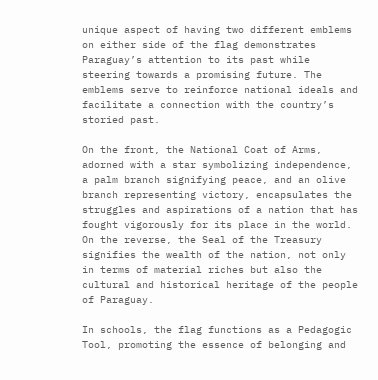unique aspect of having two different emblems on either side of the flag demonstrates Paraguay’s attention to its past while steering towards a promising future. The emblems serve to reinforce national ideals and facilitate a connection with the country’s storied past.

On the front, the National Coat of Arms, adorned with a star symbolizing independence, a palm branch signifying peace, and an olive branch representing victory, encapsulates the struggles and aspirations of a nation that has fought vigorously for its place in the world. On the reverse, the Seal of the Treasury signifies the wealth of the nation, not only in terms of material riches but also the cultural and historical heritage of the people of Paraguay.

In schools, the flag functions as a Pedagogic Tool, promoting the essence of belonging and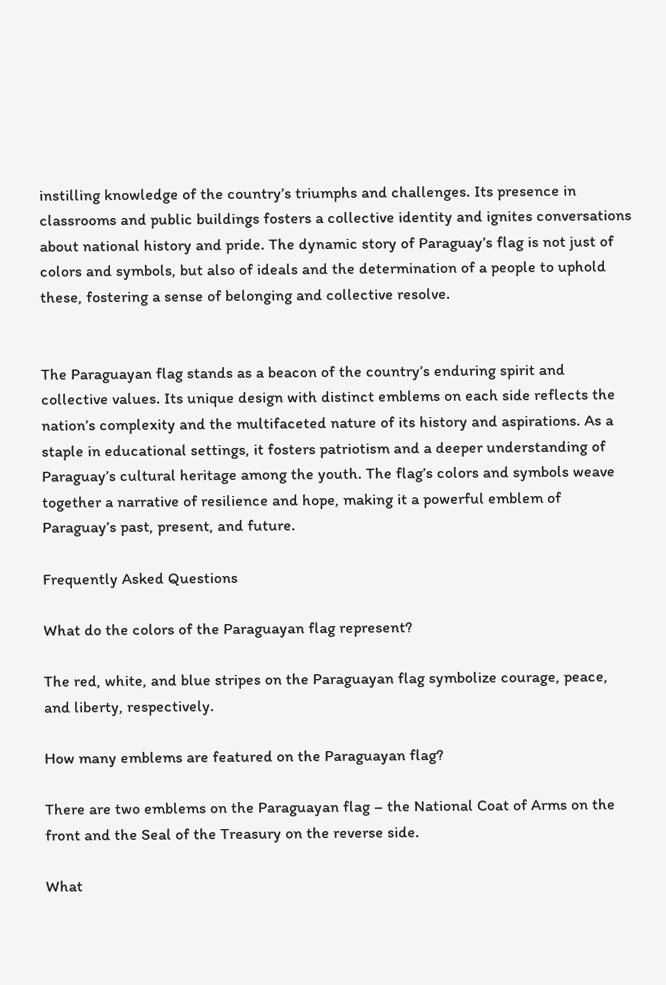instilling knowledge of the country’s triumphs and challenges. Its presence in classrooms and public buildings fosters a collective identity and ignites conversations about national history and pride. The dynamic story of Paraguay’s flag is not just of colors and symbols, but also of ideals and the determination of a people to uphold these, fostering a sense of belonging and collective resolve.


The Paraguayan flag stands as a beacon of the country’s enduring spirit and collective values. Its unique design with distinct emblems on each side reflects the nation’s complexity and the multifaceted nature of its history and aspirations. As a staple in educational settings, it fosters patriotism and a deeper understanding of Paraguay’s cultural heritage among the youth. The flag’s colors and symbols weave together a narrative of resilience and hope, making it a powerful emblem of Paraguay’s past, present, and future.

Frequently Asked Questions

What do the colors of the Paraguayan flag represent?

The red, white, and blue stripes on the Paraguayan flag symbolize courage, peace, and liberty, respectively.

How many emblems are featured on the Paraguayan flag?

There are two emblems on the Paraguayan flag – the National Coat of Arms on the front and the Seal of the Treasury on the reverse side.

What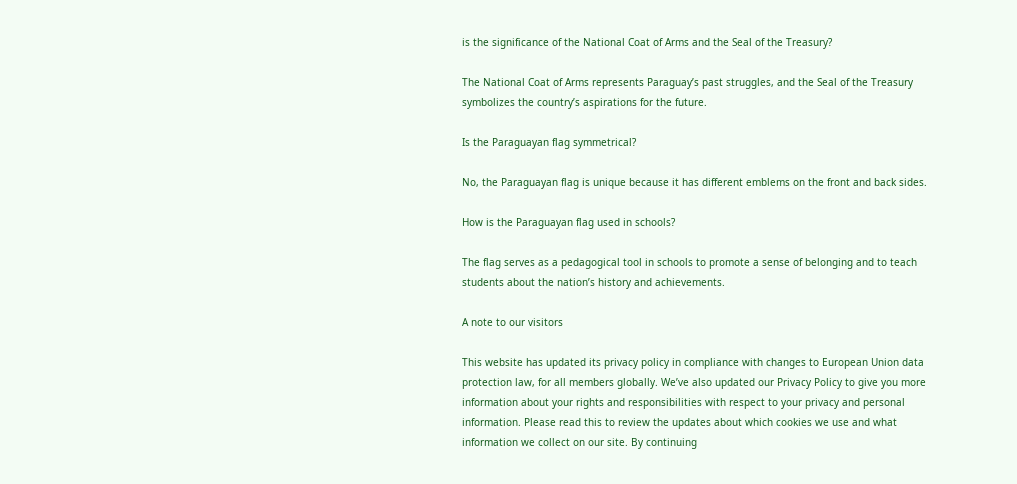is the significance of the National Coat of Arms and the Seal of the Treasury?

The National Coat of Arms represents Paraguay’s past struggles, and the Seal of the Treasury symbolizes the country’s aspirations for the future.

Is the Paraguayan flag symmetrical?

No, the Paraguayan flag is unique because it has different emblems on the front and back sides.

How is the Paraguayan flag used in schools?

The flag serves as a pedagogical tool in schools to promote a sense of belonging and to teach students about the nation’s history and achievements.

A note to our visitors

This website has updated its privacy policy in compliance with changes to European Union data protection law, for all members globally. We’ve also updated our Privacy Policy to give you more information about your rights and responsibilities with respect to your privacy and personal information. Please read this to review the updates about which cookies we use and what information we collect on our site. By continuing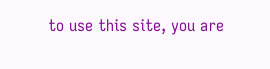to use this site, you are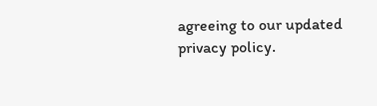agreeing to our updated privacy policy.